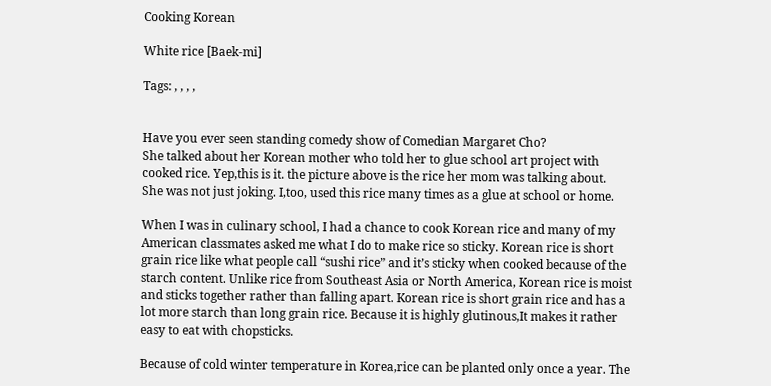Cooking Korean

White rice [Baek-mi]

Tags: , , , ,


Have you ever seen standing comedy show of Comedian Margaret Cho?
She talked about her Korean mother who told her to glue school art project with cooked rice. Yep,this is it. the picture above is the rice her mom was talking about.
She was not just joking. I,too, used this rice many times as a glue at school or home.

When I was in culinary school, I had a chance to cook Korean rice and many of my American classmates asked me what I do to make rice so sticky. Korean rice is short grain rice like what people call “sushi rice” and it’s sticky when cooked because of the starch content. Unlike rice from Southeast Asia or North America, Korean rice is moist and sticks together rather than falling apart. Korean rice is short grain rice and has a lot more starch than long grain rice. Because it is highly glutinous,It makes it rather easy to eat with chopsticks.

Because of cold winter temperature in Korea,rice can be planted only once a year. The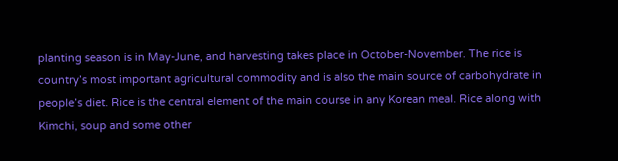planting season is in May-June, and harvesting takes place in October-November. The rice is country’s most important agricultural commodity and is also the main source of carbohydrate in people’s diet. Rice is the central element of the main course in any Korean meal. Rice along with Kimchi, soup and some other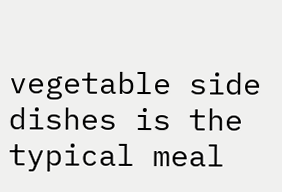vegetable side dishes is the typical meal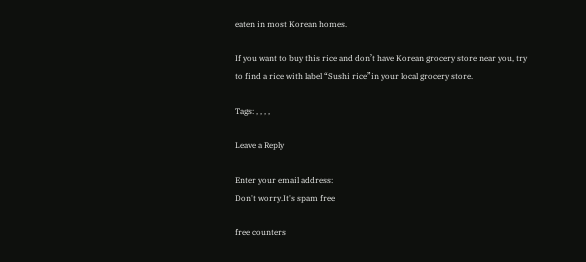eaten in most Korean homes.

If you want to buy this rice and don’t have Korean grocery store near you, try to find a rice with label “Sushi rice”in your local grocery store.

Tags: , , , ,

Leave a Reply

Enter your email address:
Don't worry.It's spam free

free counters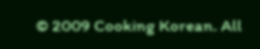© 2009 Cooking Korean. All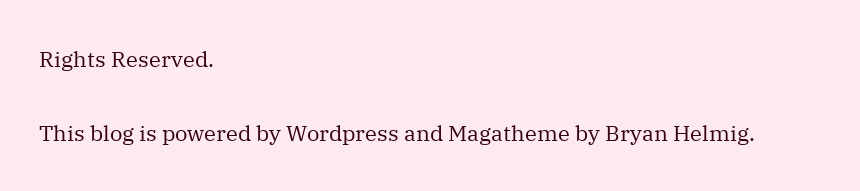Rights Reserved.

This blog is powered by Wordpress and Magatheme by Bryan Helmig.